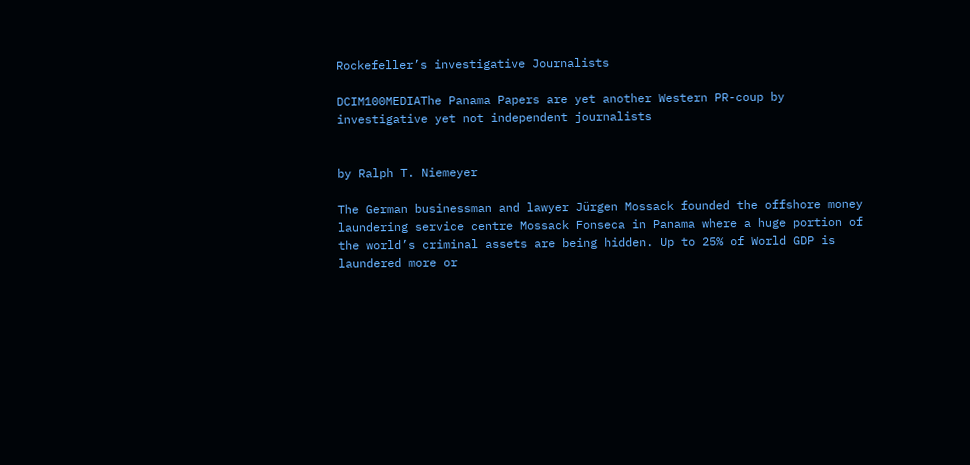Rockefeller’s investigative Journalists

DCIM100MEDIAThe Panama Papers are yet another Western PR-coup by investigative yet not independent journalists


by Ralph T. Niemeyer

The German businessman and lawyer Jürgen Mossack founded the offshore money laundering service centre Mossack Fonseca in Panama where a huge portion of the world’s criminal assets are being hidden. Up to 25% of World GDP is laundered more or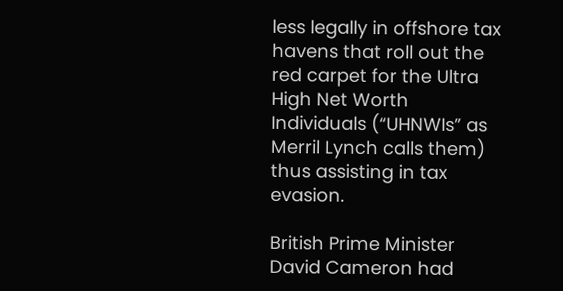less legally in offshore tax havens that roll out the red carpet for the Ultra High Net Worth Individuals (“UHNWIs” as Merril Lynch calls them) thus assisting in tax evasion.

British Prime Minister David Cameron had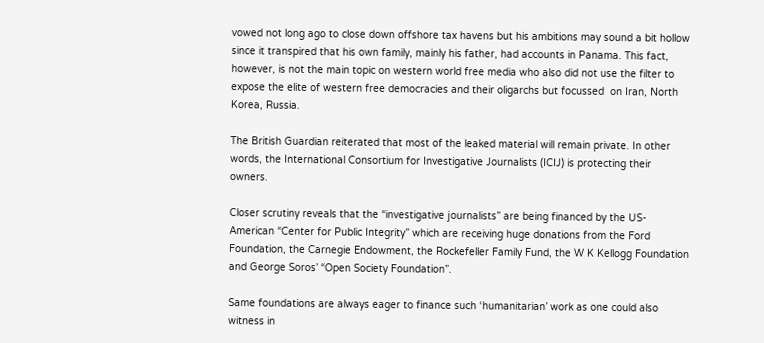vowed not long ago to close down offshore tax havens but his ambitions may sound a bit hollow since it transpired that his own family, mainly his father, had accounts in Panama. This fact, however, is not the main topic on western world free media who also did not use the filter to expose the elite of western free democracies and their oligarchs but focussed  on Iran, North Korea, Russia.

The British Guardian reiterated that most of the leaked material will remain private. In other words, the International Consortium for Investigative Journalists (ICIJ) is protecting their owners.

Closer scrutiny reveals that the “investigative journalists” are being financed by the US-American “Center for Public Integrity” which are receiving huge donations from the Ford Foundation, the Carnegie Endowment, the Rockefeller Family Fund, the W K Kellogg Foundation and George Soros’ “Open Society Foundation”.

Same foundations are always eager to finance such ‘humanitarian’ work as one could also witness in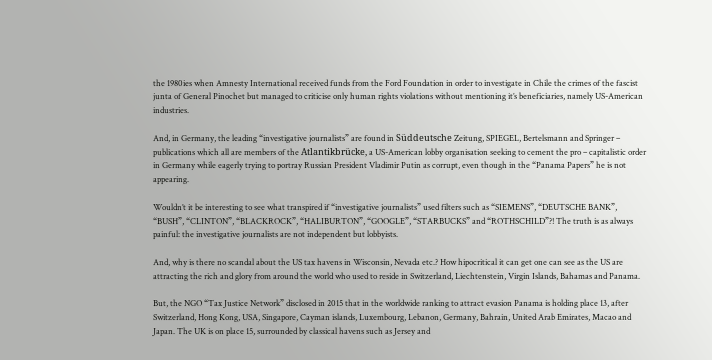the 1980ies when Amnesty International received funds from the Ford Foundation in order to investigate in Chile the crimes of the fascist junta of General Pinochet but managed to criticise only human rights violations without mentioning it’s beneficiaries, namely US-American industries.

And, in Germany, the leading “investigative journalists” are found in Süddeutsche Zeitung, SPIEGEL, Bertelsmann and Springer – publications which all are members of the Atlantikbrücke, a US-American lobby organisation seeking to cement the pro – capitalistic order in Germany while eagerly trying to portray Russian President Vladimir Putin as corrupt, even though in the “Panama Papers” he is not appearing.

Wouldn’t it be interesting to see what transpired if “investigative journalists” used filters such as “SIEMENS”, “DEUTSCHE BANK”, “BUSH”, “CLINTON”, “BLACKROCK”, “HALIBURTON”, “GOOGLE”, “STARBUCKS” and “ROTHSCHILD”?! The truth is as always painful: the investigative journalists are not independent but lobbyists.

And, why is there no scandal about the US tax havens in Wisconsin, Nevada etc.? How hipocritical it can get one can see as the US are attracting the rich and glory from around the world who used to reside in Switzerland, Liechtenstein, Virgin Islands, Bahamas and Panama.

But, the NGO “Tax Justice Network” disclosed in 2015 that in the worldwide ranking to attract evasion Panama is holding place 13, after Switzerland, Hong Kong, USA, Singapore, Cayman islands, Luxembourg, Lebanon, Germany, Bahrain, United Arab Emirates, Macao and Japan. The UK is on place 15, surrounded by classical havens such as Jersey and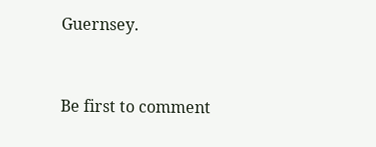Guernsey.



Be first to comment